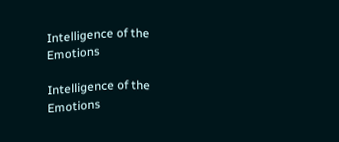Intelligence of the Emotions

Intelligence of the Emotions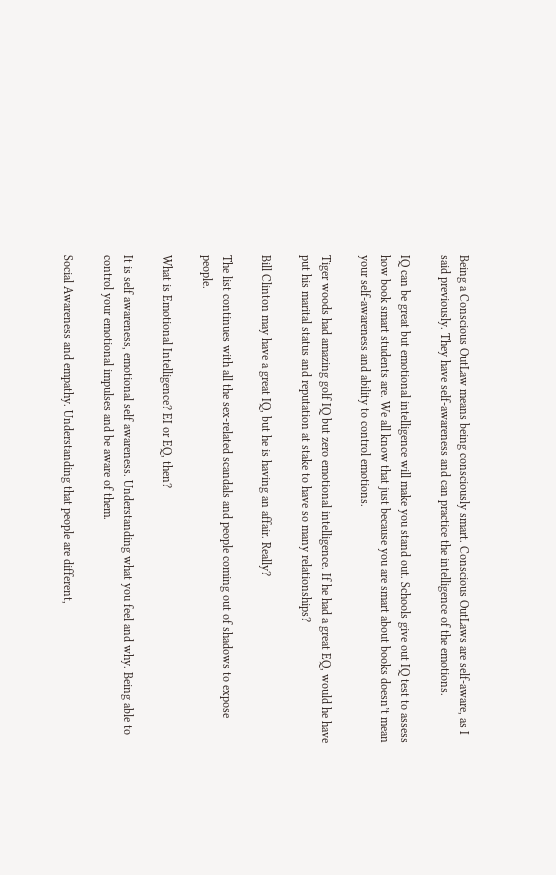Being a Conscious OutLaw means being consciously smart. Conscious OutLaws are self-aware, as I said previously. They have self-awareness and can practice the intelligence of the emotions.

IQ can be great but emotional intelligence will make you stand out. Schools give out IQ test to assess how book smart students are. We all know that just because you are smart about books doesn’t mean your self-awareness and ability to control emotions.

Tiger woods had amazing golf IQ but zero emotional intelligence. If he had a great EQ, would he have put his marital status and reputation at stake to have so many relationships?

Bill Clinton may have a great IQ, but he is having an affair. Really?

The list continues with all the sex-related scandals and people coming out of shadows to expose people.

What is Emotional Intelligence? EI or EQ, then?

It is self awareness, emotional self awareness. Understanding what you feel and why. Being able to control your emotional impulses and be aware of them.

Social Awareness and empathy. Understanding that people are different,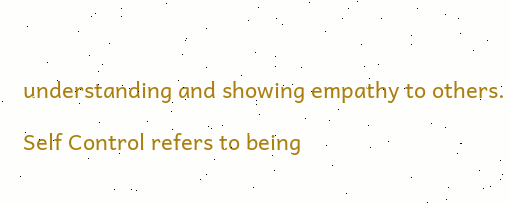understanding and showing empathy to others.

Self Control refers to being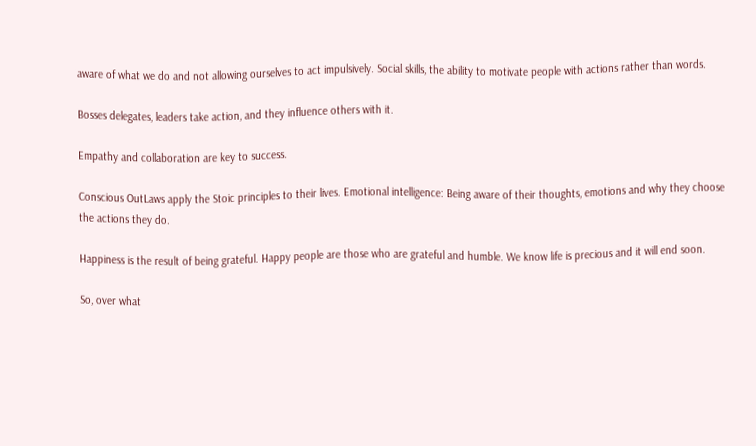aware of what we do and not allowing ourselves to act impulsively. Social skills, the ability to motivate people with actions rather than words.

Bosses delegates, leaders take action, and they influence others with it.

Empathy and collaboration are key to success.

Conscious OutLaws apply the Stoic principles to their lives. Emotional intelligence: Being aware of their thoughts, emotions and why they choose the actions they do.

Happiness is the result of being grateful. Happy people are those who are grateful and humble. We know life is precious and it will end soon.

So, over what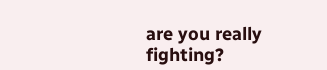are you really fighting?